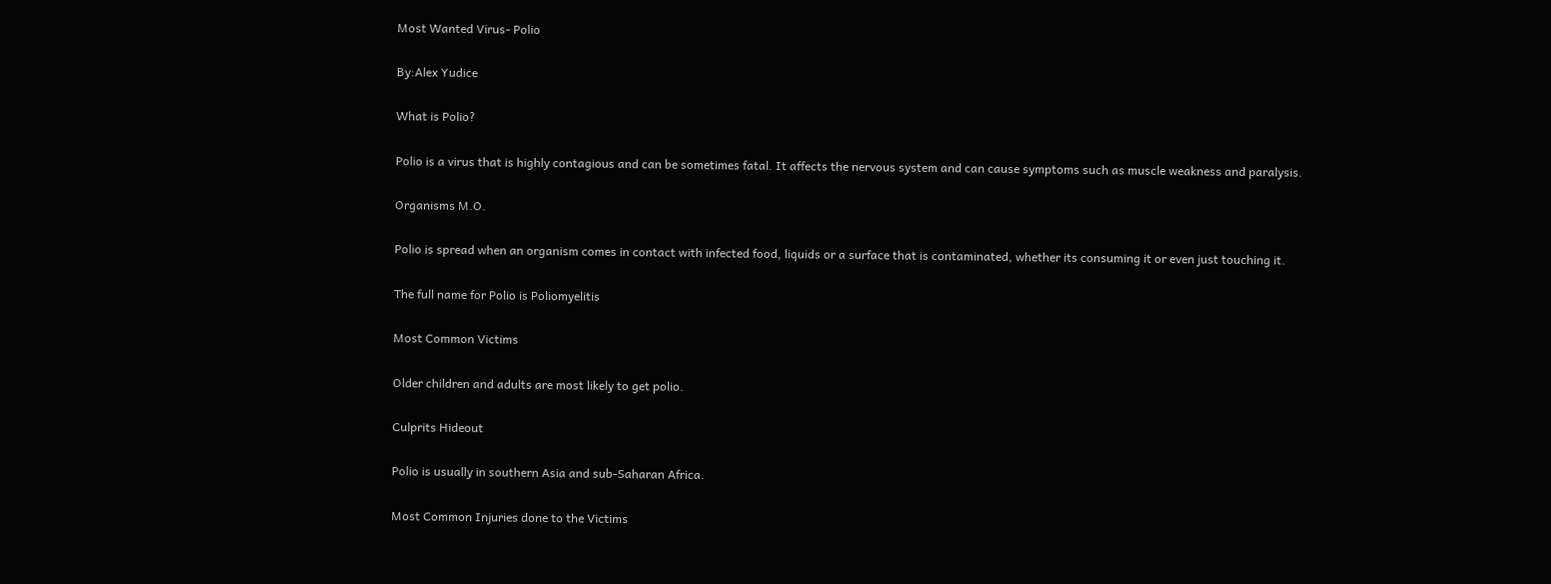Most Wanted Virus- Polio

By:Alex Yudice

What is Polio?

Polio is a virus that is highly contagious and can be sometimes fatal. It affects the nervous system and can cause symptoms such as muscle weakness and paralysis.

Organisms M.O.

Polio is spread when an organism comes in contact with infected food, liquids or a surface that is contaminated, whether its consuming it or even just touching it.

The full name for Polio is Poliomyelitis

Most Common Victims

Older children and adults are most likely to get polio.

Culprits Hideout

Polio is usually in southern Asia and sub-Saharan Africa.

Most Common Injuries done to the Victims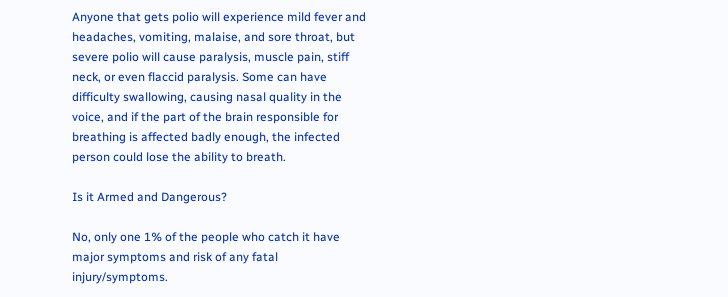Anyone that gets polio will experience mild fever and headaches, vomiting, malaise, and sore throat, but severe polio will cause paralysis, muscle pain, stiff neck, or even flaccid paralysis. Some can have difficulty swallowing, causing nasal quality in the voice, and if the part of the brain responsible for breathing is affected badly enough, the infected person could lose the ability to breath.

Is it Armed and Dangerous?

No, only one 1% of the people who catch it have major symptoms and risk of any fatal injury/symptoms.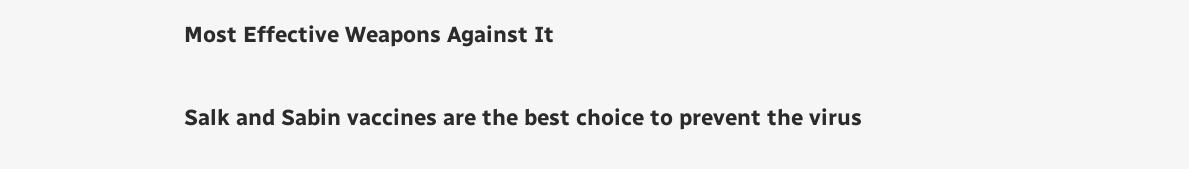Most Effective Weapons Against It

Salk and Sabin vaccines are the best choice to prevent the virus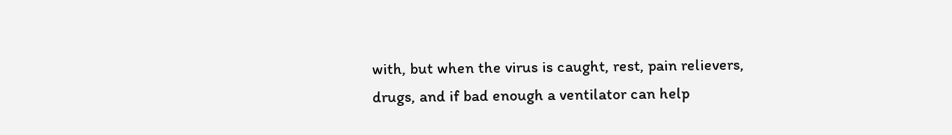with, but when the virus is caught, rest, pain relievers, drugs, and if bad enough a ventilator can help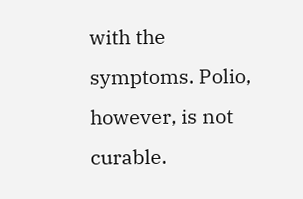with the symptoms. Polio, however, is not curable.